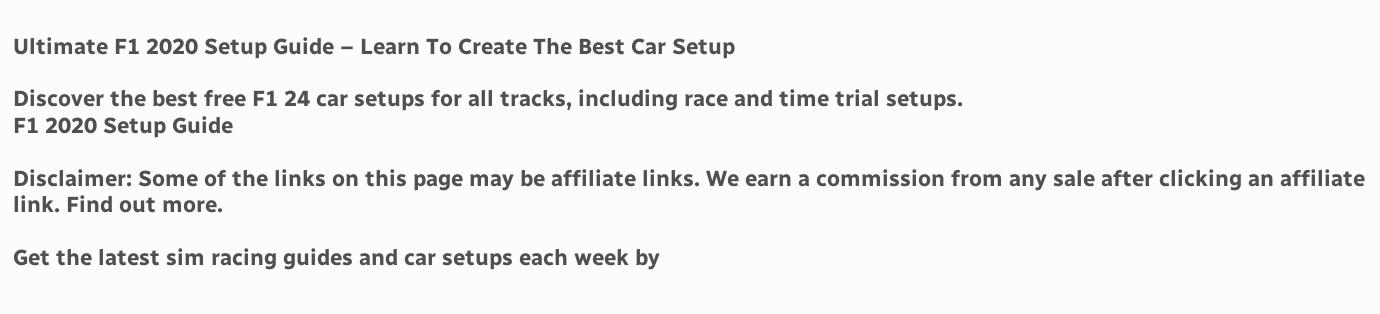Ultimate F1 2020 Setup Guide – Learn To Create The Best Car Setup

Discover the best free F1 24 car setups for all tracks, including race and time trial setups.
F1 2020 Setup Guide

Disclaimer: Some of the links on this page may be affiliate links. We earn a commission from any sale after clicking an affiliate link. Find out more.

Get the latest sim racing guides and car setups each week by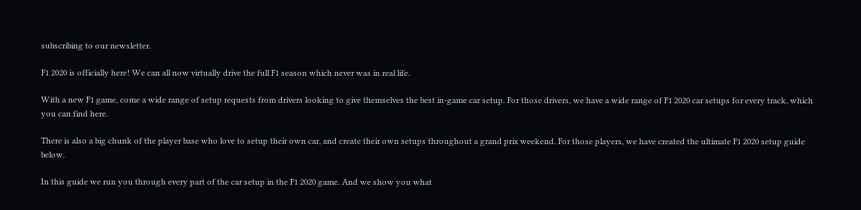subscribing to our newsletter.

F1 2020 is officially here! We can all now virtually drive the full F1 season which never was in real life.

With a new F1 game, come a wide range of setup requests from drivers looking to give themselves the best in-game car setup. For those drivers, we have a wide range of F1 2020 car setups for every track, which you can find here.

There is also a big chunk of the player base who love to setup their own car, and create their own setups throughout a grand prix weekend. For those players, we have created the ultimate F1 2020 setup guide below.

In this guide we run you through every part of the car setup in the F1 2020 game. And we show you what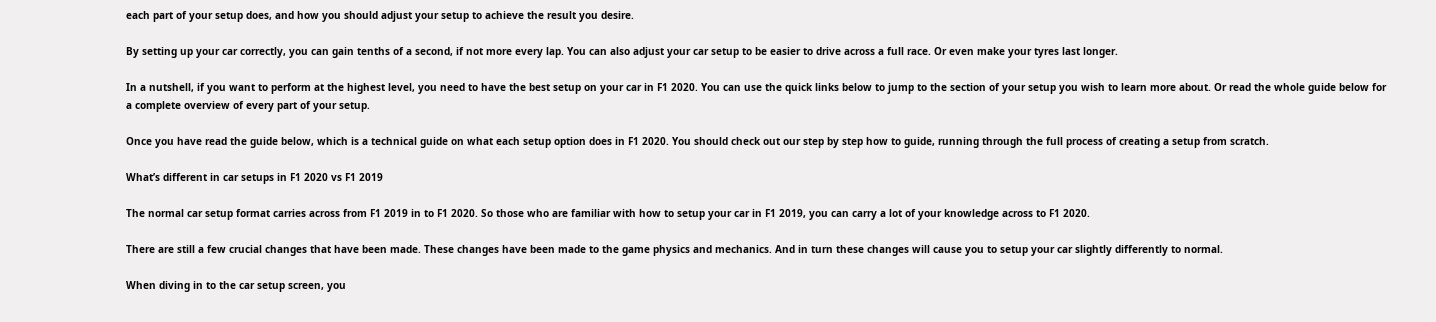each part of your setup does, and how you should adjust your setup to achieve the result you desire.

By setting up your car correctly, you can gain tenths of a second, if not more every lap. You can also adjust your car setup to be easier to drive across a full race. Or even make your tyres last longer.

In a nutshell, if you want to perform at the highest level, you need to have the best setup on your car in F1 2020. You can use the quick links below to jump to the section of your setup you wish to learn more about. Or read the whole guide below for a complete overview of every part of your setup.

Once you have read the guide below, which is a technical guide on what each setup option does in F1 2020. You should check out our step by step how to guide, running through the full process of creating a setup from scratch.

What’s different in car setups in F1 2020 vs F1 2019

The normal car setup format carries across from F1 2019 in to F1 2020. So those who are familiar with how to setup your car in F1 2019, you can carry a lot of your knowledge across to F1 2020.

There are still a few crucial changes that have been made. These changes have been made to the game physics and mechanics. And in turn these changes will cause you to setup your car slightly differently to normal.

When diving in to the car setup screen, you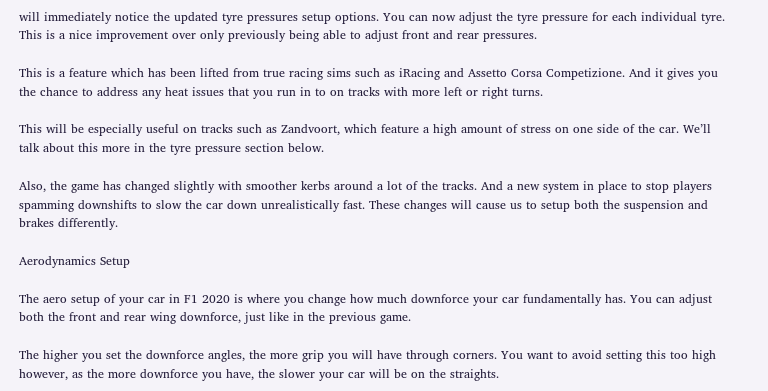will immediately notice the updated tyre pressures setup options. You can now adjust the tyre pressure for each individual tyre. This is a nice improvement over only previously being able to adjust front and rear pressures.

This is a feature which has been lifted from true racing sims such as iRacing and Assetto Corsa Competizione. And it gives you the chance to address any heat issues that you run in to on tracks with more left or right turns.

This will be especially useful on tracks such as Zandvoort, which feature a high amount of stress on one side of the car. We’ll talk about this more in the tyre pressure section below.

Also, the game has changed slightly with smoother kerbs around a lot of the tracks. And a new system in place to stop players spamming downshifts to slow the car down unrealistically fast. These changes will cause us to setup both the suspension and brakes differently.

Aerodynamics Setup

The aero setup of your car in F1 2020 is where you change how much downforce your car fundamentally has. You can adjust both the front and rear wing downforce, just like in the previous game.

The higher you set the downforce angles, the more grip you will have through corners. You want to avoid setting this too high however, as the more downforce you have, the slower your car will be on the straights.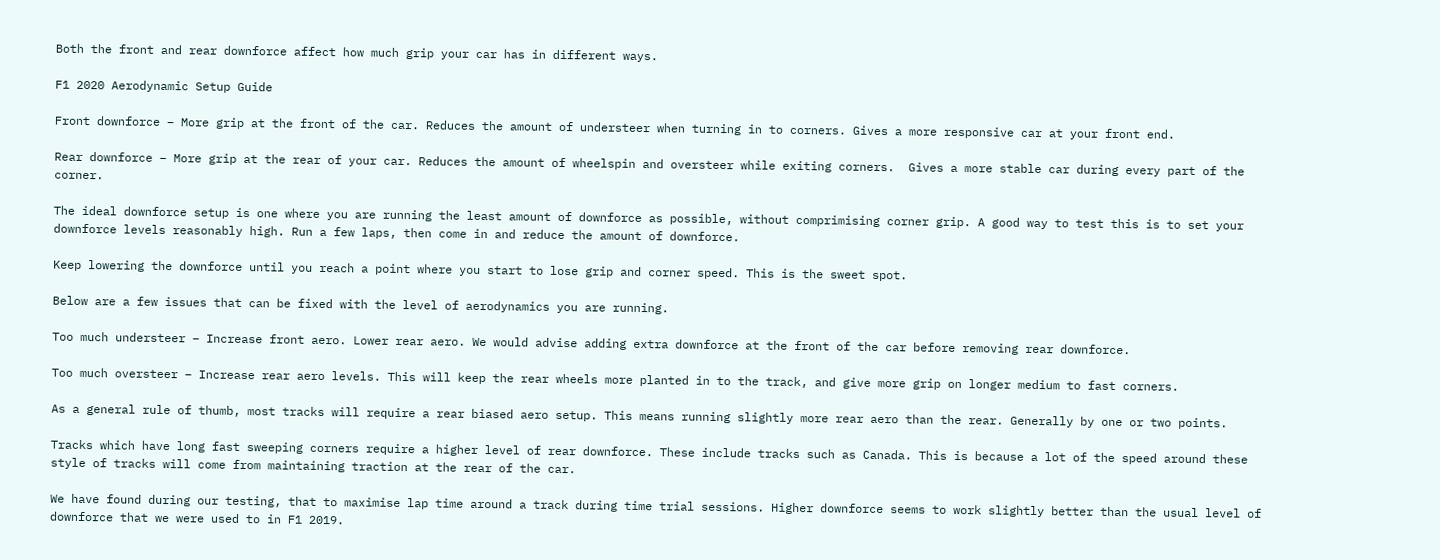Both the front and rear downforce affect how much grip your car has in different ways.

F1 2020 Aerodynamic Setup Guide

Front downforce – More grip at the front of the car. Reduces the amount of understeer when turning in to corners. Gives a more responsive car at your front end.

Rear downforce – More grip at the rear of your car. Reduces the amount of wheelspin and oversteer while exiting corners.  Gives a more stable car during every part of the corner.

The ideal downforce setup is one where you are running the least amount of downforce as possible, without comprimising corner grip. A good way to test this is to set your downforce levels reasonably high. Run a few laps, then come in and reduce the amount of downforce.

Keep lowering the downforce until you reach a point where you start to lose grip and corner speed. This is the sweet spot.

Below are a few issues that can be fixed with the level of aerodynamics you are running.

Too much understeer – Increase front aero. Lower rear aero. We would advise adding extra downforce at the front of the car before removing rear downforce.

Too much oversteer – Increase rear aero levels. This will keep the rear wheels more planted in to the track, and give more grip on longer medium to fast corners.

As a general rule of thumb, most tracks will require a rear biased aero setup. This means running slightly more rear aero than the rear. Generally by one or two points.

Tracks which have long fast sweeping corners require a higher level of rear downforce. These include tracks such as Canada. This is because a lot of the speed around these style of tracks will come from maintaining traction at the rear of the car.

We have found during our testing, that to maximise lap time around a track during time trial sessions. Higher downforce seems to work slightly better than the usual level of downforce that we were used to in F1 2019.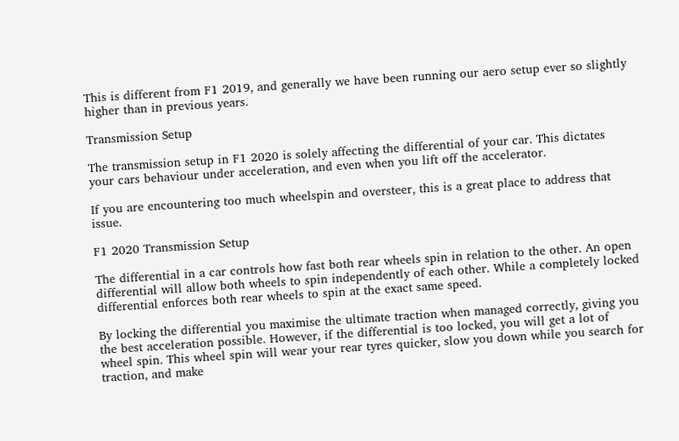This is different from F1 2019, and generally we have been running our aero setup ever so slightly higher than in previous years.

Transmission Setup

The transmission setup in F1 2020 is solely affecting the differential of your car. This dictates your cars behaviour under acceleration, and even when you lift off the accelerator.

If you are encountering too much wheelspin and oversteer, this is a great place to address that issue.

F1 2020 Transmission Setup

The differential in a car controls how fast both rear wheels spin in relation to the other. An open differential will allow both wheels to spin independently of each other. While a completely locked differential enforces both rear wheels to spin at the exact same speed.

By locking the differential you maximise the ultimate traction when managed correctly, giving you the best acceleration possible. However, if the differential is too locked, you will get a lot of wheel spin. This wheel spin will wear your rear tyres quicker, slow you down while you search for traction, and make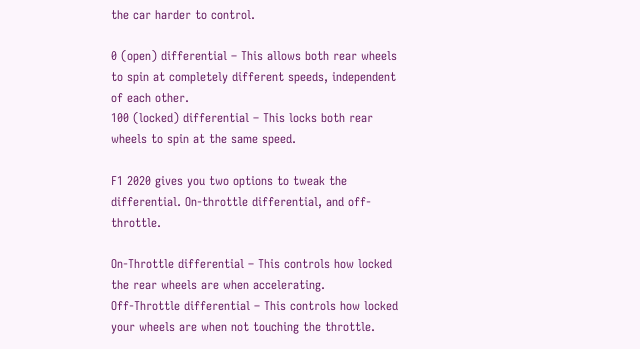the car harder to control.

0 (open) differential – This allows both rear wheels to spin at completely different speeds, independent of each other.
100 (locked) differential – This locks both rear wheels to spin at the same speed.

F1 2020 gives you two options to tweak the differential. On-throttle differential, and off-throttle.

On-Throttle differential – This controls how locked the rear wheels are when accelerating.
Off-Throttle differential – This controls how locked your wheels are when not touching the throttle.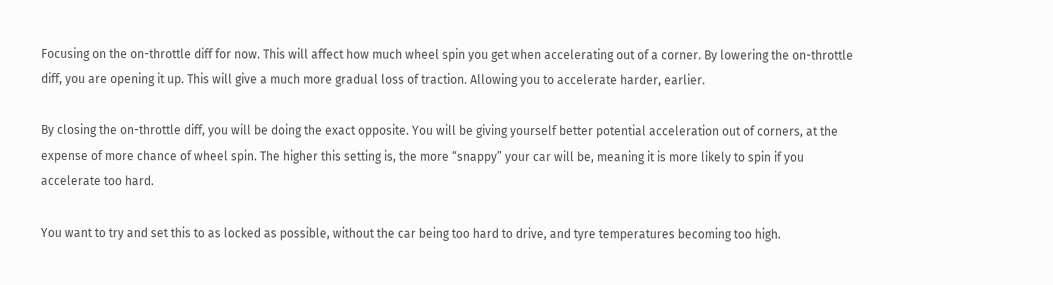Focusing on the on-throttle diff for now. This will affect how much wheel spin you get when accelerating out of a corner. By lowering the on-throttle diff, you are opening it up. This will give a much more gradual loss of traction. Allowing you to accelerate harder, earlier.

By closing the on-throttle diff, you will be doing the exact opposite. You will be giving yourself better potential acceleration out of corners, at the expense of more chance of wheel spin. The higher this setting is, the more “snappy” your car will be, meaning it is more likely to spin if you accelerate too hard.

You want to try and set this to as locked as possible, without the car being too hard to drive, and tyre temperatures becoming too high.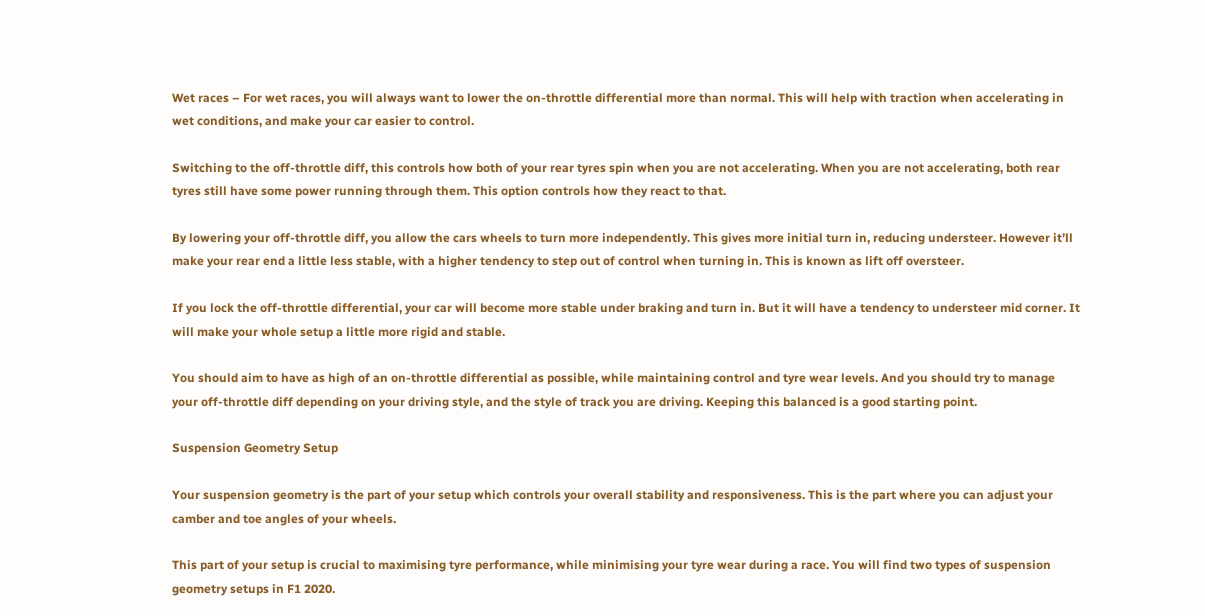Wet races – For wet races, you will always want to lower the on-throttle differential more than normal. This will help with traction when accelerating in wet conditions, and make your car easier to control.

Switching to the off-throttle diff, this controls how both of your rear tyres spin when you are not accelerating. When you are not accelerating, both rear tyres still have some power running through them. This option controls how they react to that.

By lowering your off-throttle diff, you allow the cars wheels to turn more independently. This gives more initial turn in, reducing understeer. However it’ll make your rear end a little less stable, with a higher tendency to step out of control when turning in. This is known as lift off oversteer.

If you lock the off-throttle differential, your car will become more stable under braking and turn in. But it will have a tendency to understeer mid corner. It will make your whole setup a little more rigid and stable.

You should aim to have as high of an on-throttle differential as possible, while maintaining control and tyre wear levels. And you should try to manage your off-throttle diff depending on your driving style, and the style of track you are driving. Keeping this balanced is a good starting point.

Suspension Geometry Setup

Your suspension geometry is the part of your setup which controls your overall stability and responsiveness. This is the part where you can adjust your camber and toe angles of your wheels.

This part of your setup is crucial to maximising tyre performance, while minimising your tyre wear during a race. You will find two types of suspension geometry setups in F1 2020.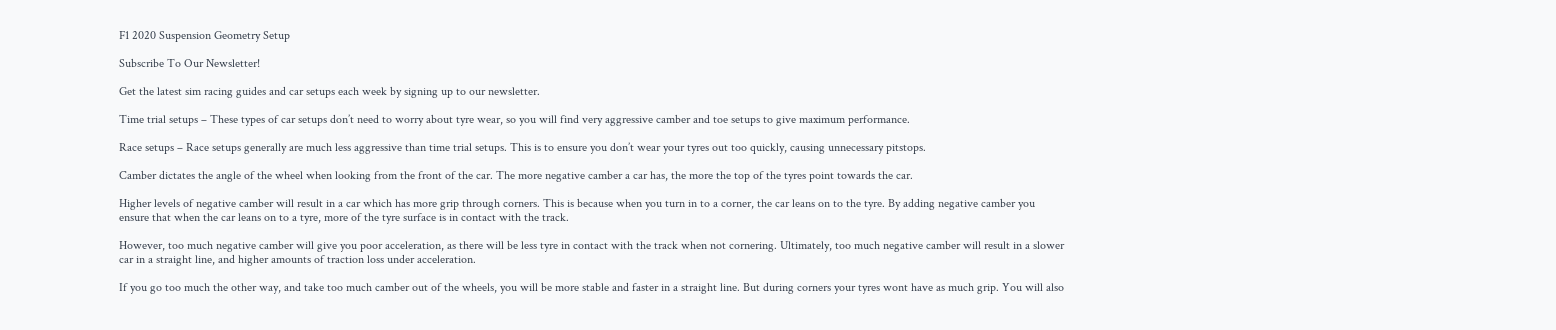F1 2020 Suspension Geometry Setup

Subscribe To Our Newsletter!

Get the latest sim racing guides and car setups each week by signing up to our newsletter.

Time trial setups – These types of car setups don’t need to worry about tyre wear, so you will find very aggressive camber and toe setups to give maximum performance.

Race setups – Race setups generally are much less aggressive than time trial setups. This is to ensure you don’t wear your tyres out too quickly, causing unnecessary pitstops.

Camber dictates the angle of the wheel when looking from the front of the car. The more negative camber a car has, the more the top of the tyres point towards the car.

Higher levels of negative camber will result in a car which has more grip through corners. This is because when you turn in to a corner, the car leans on to the tyre. By adding negative camber you ensure that when the car leans on to a tyre, more of the tyre surface is in contact with the track.

However, too much negative camber will give you poor acceleration, as there will be less tyre in contact with the track when not cornering. Ultimately, too much negative camber will result in a slower car in a straight line, and higher amounts of traction loss under acceleration.

If you go too much the other way, and take too much camber out of the wheels, you will be more stable and faster in a straight line. But during corners your tyres wont have as much grip. You will also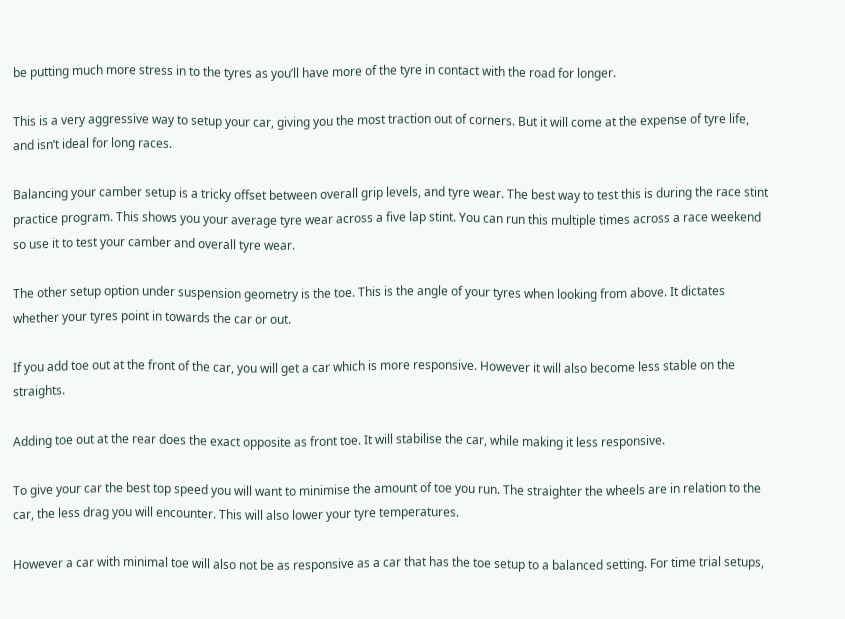be putting much more stress in to the tyres as you’ll have more of the tyre in contact with the road for longer.

This is a very aggressive way to setup your car, giving you the most traction out of corners. But it will come at the expense of tyre life, and isn’t ideal for long races.

Balancing your camber setup is a tricky offset between overall grip levels, and tyre wear. The best way to test this is during the race stint practice program. This shows you your average tyre wear across a five lap stint. You can run this multiple times across a race weekend so use it to test your camber and overall tyre wear.

The other setup option under suspension geometry is the toe. This is the angle of your tyres when looking from above. It dictates whether your tyres point in towards the car or out.

If you add toe out at the front of the car, you will get a car which is more responsive. However it will also become less stable on the straights.

Adding toe out at the rear does the exact opposite as front toe. It will stabilise the car, while making it less responsive.

To give your car the best top speed you will want to minimise the amount of toe you run. The straighter the wheels are in relation to the car, the less drag you will encounter. This will also lower your tyre temperatures.

However a car with minimal toe will also not be as responsive as a car that has the toe setup to a balanced setting. For time trial setups,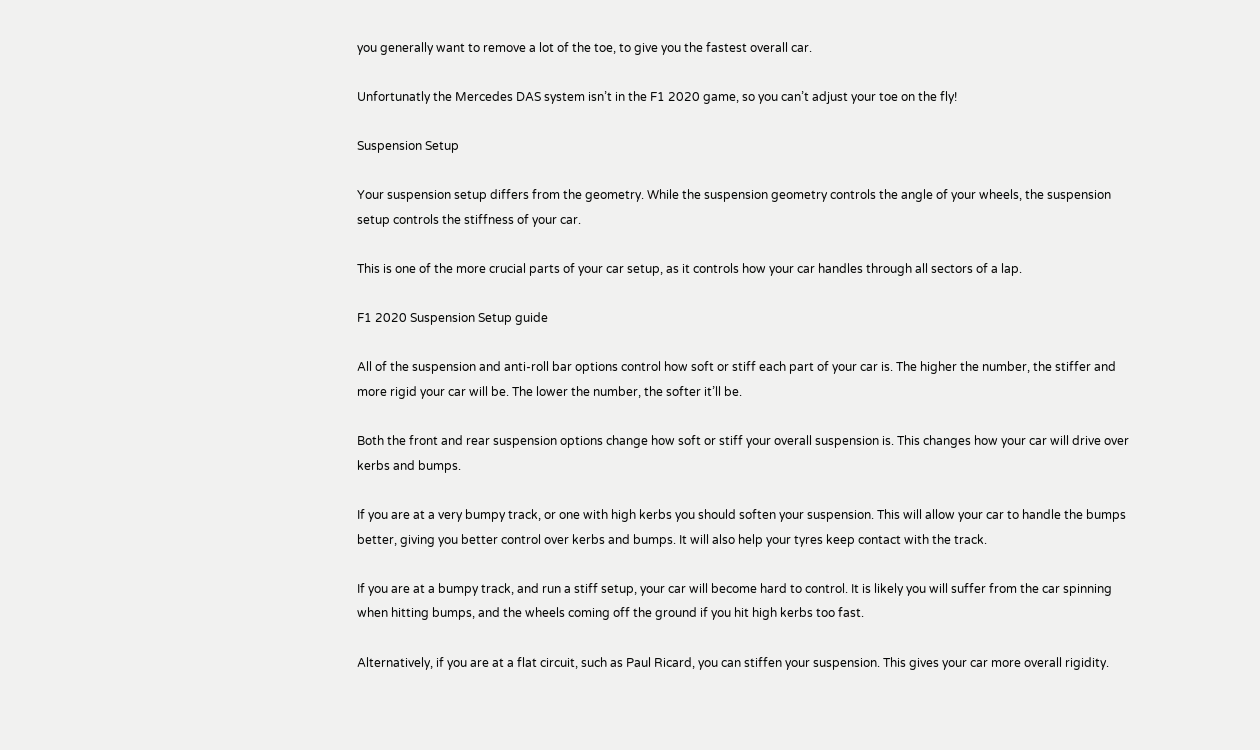you generally want to remove a lot of the toe, to give you the fastest overall car.

Unfortunatly the Mercedes DAS system isn’t in the F1 2020 game, so you can’t adjust your toe on the fly!

Suspension Setup

Your suspension setup differs from the geometry. While the suspension geometry controls the angle of your wheels, the suspension setup controls the stiffness of your car.

This is one of the more crucial parts of your car setup, as it controls how your car handles through all sectors of a lap.

F1 2020 Suspension Setup guide

All of the suspension and anti-roll bar options control how soft or stiff each part of your car is. The higher the number, the stiffer and more rigid your car will be. The lower the number, the softer it’ll be.

Both the front and rear suspension options change how soft or stiff your overall suspension is. This changes how your car will drive over kerbs and bumps.

If you are at a very bumpy track, or one with high kerbs you should soften your suspension. This will allow your car to handle the bumps better, giving you better control over kerbs and bumps. It will also help your tyres keep contact with the track.

If you are at a bumpy track, and run a stiff setup, your car will become hard to control. It is likely you will suffer from the car spinning when hitting bumps, and the wheels coming off the ground if you hit high kerbs too fast.

Alternatively, if you are at a flat circuit, such as Paul Ricard, you can stiffen your suspension. This gives your car more overall rigidity.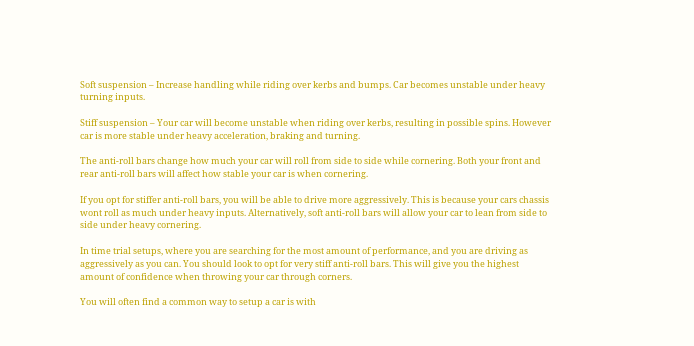Soft suspension – Increase handling while riding over kerbs and bumps. Car becomes unstable under heavy turning inputs.

Stiff suspension – Your car will become unstable when riding over kerbs, resulting in possible spins. However car is more stable under heavy acceleration, braking and turning.

The anti-roll bars change how much your car will roll from side to side while cornering. Both your front and rear anti-roll bars will affect how stable your car is when cornering.

If you opt for stiffer anti-roll bars, you will be able to drive more aggressively. This is because your cars chassis wont roll as much under heavy inputs. Alternatively, soft anti-roll bars will allow your car to lean from side to side under heavy cornering.

In time trial setups, where you are searching for the most amount of performance, and you are driving as aggressively as you can. You should look to opt for very stiff anti-roll bars. This will give you the highest amount of confidence when throwing your car through corners.

You will often find a common way to setup a car is with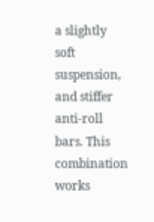a slightly soft suspension, and stiffer anti-roll bars. This combination works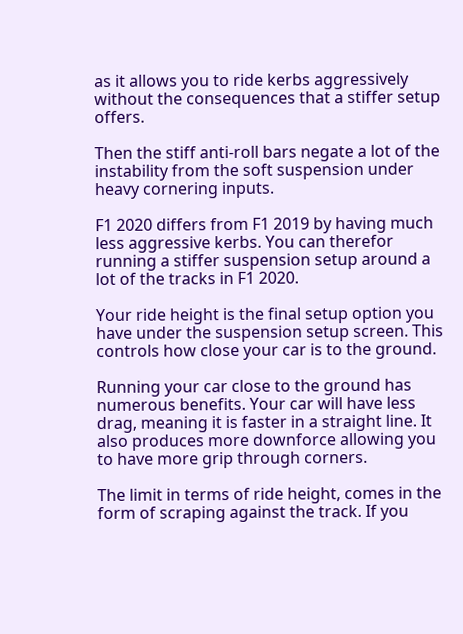as it allows you to ride kerbs aggressively without the consequences that a stiffer setup offers.

Then the stiff anti-roll bars negate a lot of the instability from the soft suspension under heavy cornering inputs.

F1 2020 differs from F1 2019 by having much less aggressive kerbs. You can therefor running a stiffer suspension setup around a lot of the tracks in F1 2020.

Your ride height is the final setup option you have under the suspension setup screen. This controls how close your car is to the ground.

Running your car close to the ground has numerous benefits. Your car will have less drag, meaning it is faster in a straight line. It also produces more downforce allowing you to have more grip through corners.

The limit in terms of ride height, comes in the form of scraping against the track. If you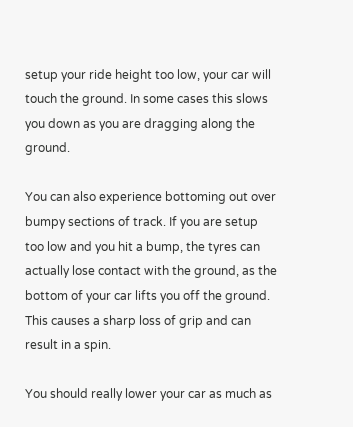setup your ride height too low, your car will touch the ground. In some cases this slows you down as you are dragging along the ground.

You can also experience bottoming out over bumpy sections of track. If you are setup too low and you hit a bump, the tyres can actually lose contact with the ground, as the bottom of your car lifts you off the ground. This causes a sharp loss of grip and can result in a spin.

You should really lower your car as much as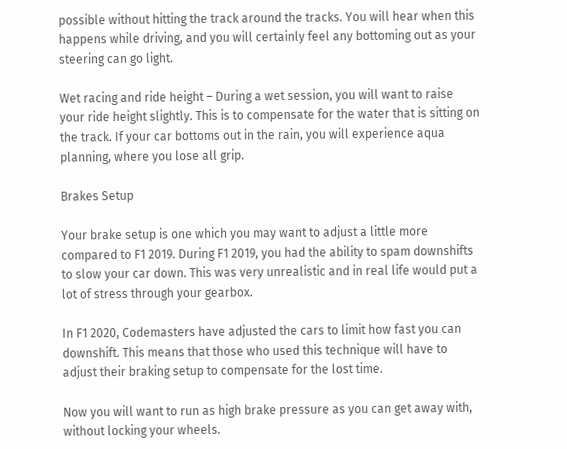possible without hitting the track around the tracks. You will hear when this happens while driving, and you will certainly feel any bottoming out as your steering can go light.

Wet racing and ride height – During a wet session, you will want to raise your ride height slightly. This is to compensate for the water that is sitting on the track. If your car bottoms out in the rain, you will experience aqua planning, where you lose all grip.

Brakes Setup

Your brake setup is one which you may want to adjust a little more compared to F1 2019. During F1 2019, you had the ability to spam downshifts to slow your car down. This was very unrealistic and in real life would put a lot of stress through your gearbox.

In F1 2020, Codemasters have adjusted the cars to limit how fast you can downshift. This means that those who used this technique will have to adjust their braking setup to compensate for the lost time.

Now you will want to run as high brake pressure as you can get away with, without locking your wheels.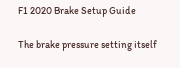F1 2020 Brake Setup Guide

The brake pressure setting itself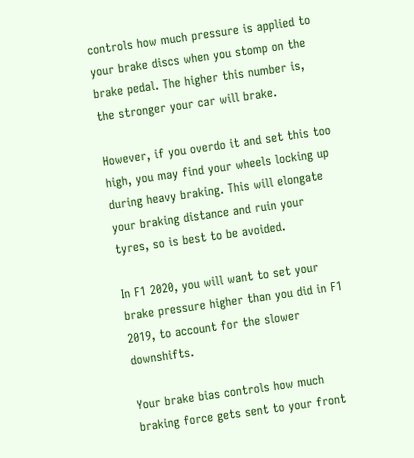controls how much pressure is applied to your brake discs when you stomp on the brake pedal. The higher this number is, the stronger your car will brake.

However, if you overdo it and set this too high, you may find your wheels locking up during heavy braking. This will elongate your braking distance and ruin your tyres, so is best to be avoided.

In F1 2020, you will want to set your brake pressure higher than you did in F1 2019, to account for the slower downshifts.

Your brake bias controls how much braking force gets sent to your front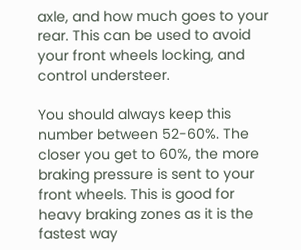axle, and how much goes to your rear. This can be used to avoid your front wheels locking, and control understeer.

You should always keep this number between 52-60%. The closer you get to 60%, the more braking pressure is sent to your front wheels. This is good for heavy braking zones as it is the fastest way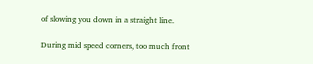of slowing you down in a straight line.

During mid speed corners, too much front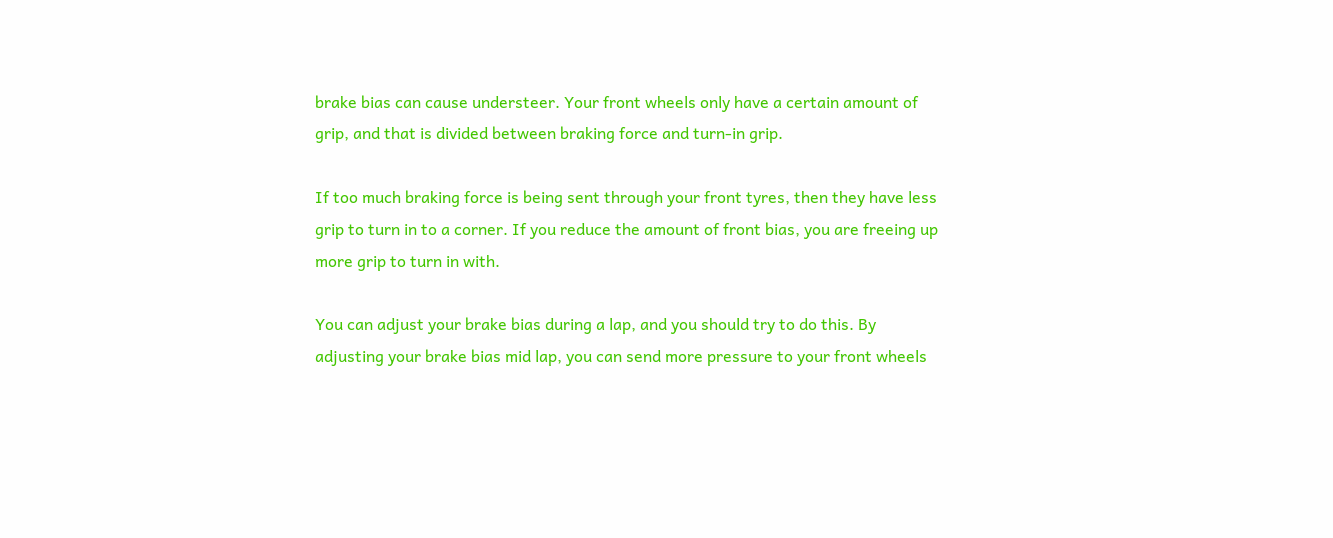brake bias can cause understeer. Your front wheels only have a certain amount of grip, and that is divided between braking force and turn-in grip.

If too much braking force is being sent through your front tyres, then they have less grip to turn in to a corner. If you reduce the amount of front bias, you are freeing up more grip to turn in with.

You can adjust your brake bias during a lap, and you should try to do this. By adjusting your brake bias mid lap, you can send more pressure to your front wheels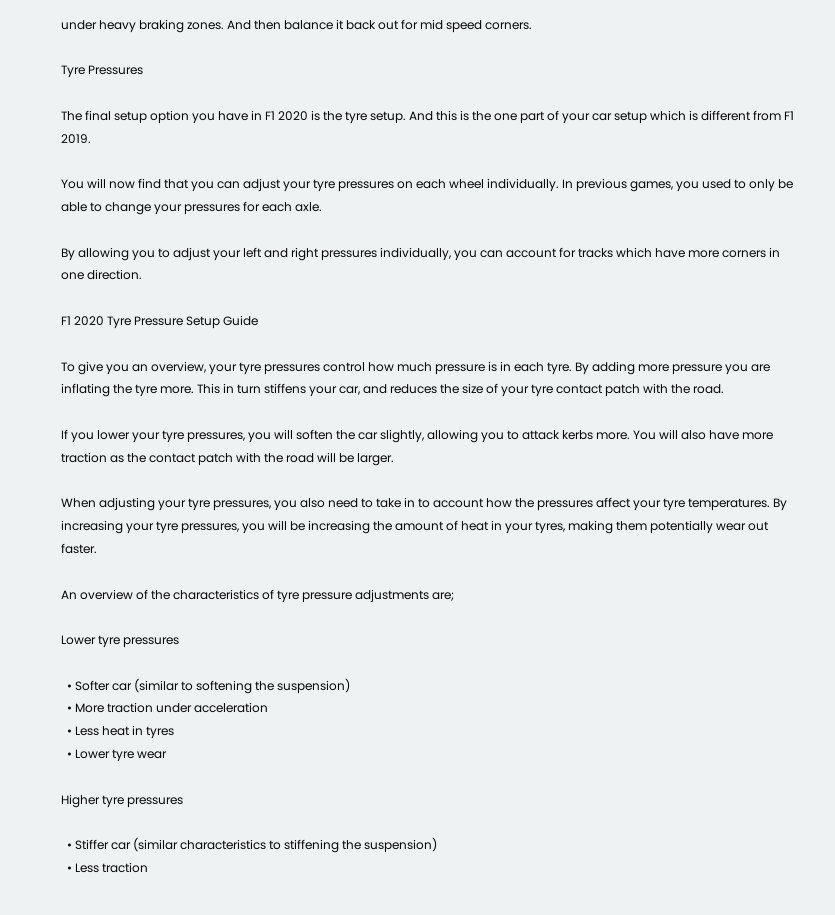under heavy braking zones. And then balance it back out for mid speed corners.

Tyre Pressures

The final setup option you have in F1 2020 is the tyre setup. And this is the one part of your car setup which is different from F1 2019.

You will now find that you can adjust your tyre pressures on each wheel individually. In previous games, you used to only be able to change your pressures for each axle.

By allowing you to adjust your left and right pressures individually, you can account for tracks which have more corners in one direction.

F1 2020 Tyre Pressure Setup Guide

To give you an overview, your tyre pressures control how much pressure is in each tyre. By adding more pressure you are inflating the tyre more. This in turn stiffens your car, and reduces the size of your tyre contact patch with the road.

If you lower your tyre pressures, you will soften the car slightly, allowing you to attack kerbs more. You will also have more traction as the contact patch with the road will be larger.

When adjusting your tyre pressures, you also need to take in to account how the pressures affect your tyre temperatures. By increasing your tyre pressures, you will be increasing the amount of heat in your tyres, making them potentially wear out faster.

An overview of the characteristics of tyre pressure adjustments are;

Lower tyre pressures

  • Softer car (similar to softening the suspension)
  • More traction under acceleration
  • Less heat in tyres
  • Lower tyre wear

Higher tyre pressures

  • Stiffer car (similar characteristics to stiffening the suspension)
  • Less traction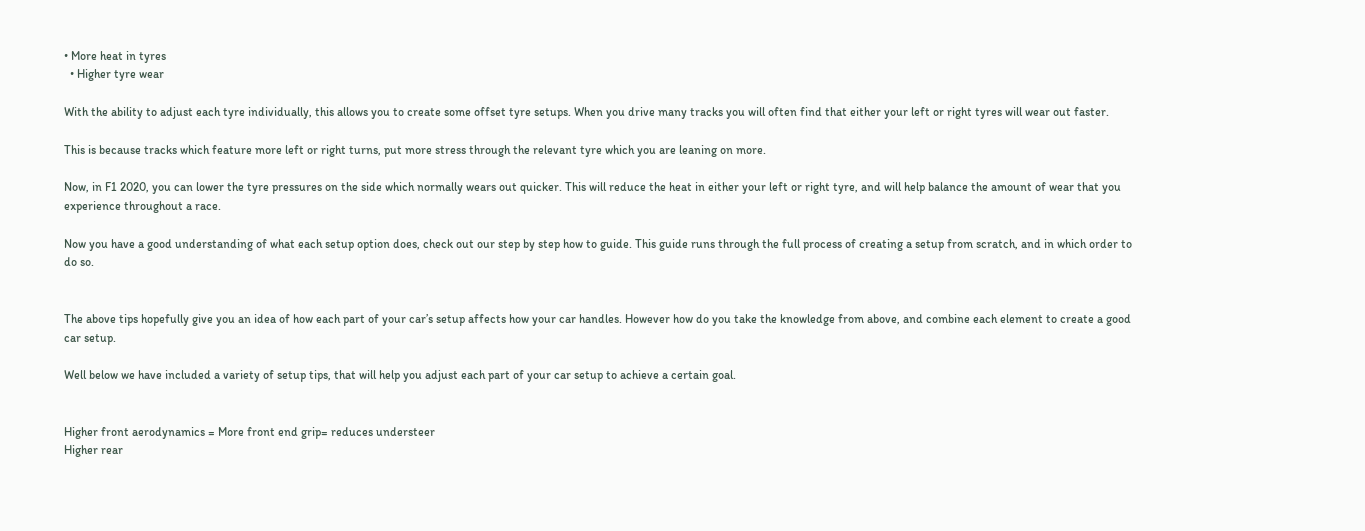• More heat in tyres
  • Higher tyre wear

With the ability to adjust each tyre individually, this allows you to create some offset tyre setups. When you drive many tracks you will often find that either your left or right tyres will wear out faster.

This is because tracks which feature more left or right turns, put more stress through the relevant tyre which you are leaning on more.

Now, in F1 2020, you can lower the tyre pressures on the side which normally wears out quicker. This will reduce the heat in either your left or right tyre, and will help balance the amount of wear that you experience throughout a race.

Now you have a good understanding of what each setup option does, check out our step by step how to guide. This guide runs through the full process of creating a setup from scratch, and in which order to do so.


The above tips hopefully give you an idea of how each part of your car’s setup affects how your car handles. However how do you take the knowledge from above, and combine each element to create a good car setup.

Well below we have included a variety of setup tips, that will help you adjust each part of your car setup to achieve a certain goal.


Higher front aerodynamics = More front end grip= reduces understeer
Higher rear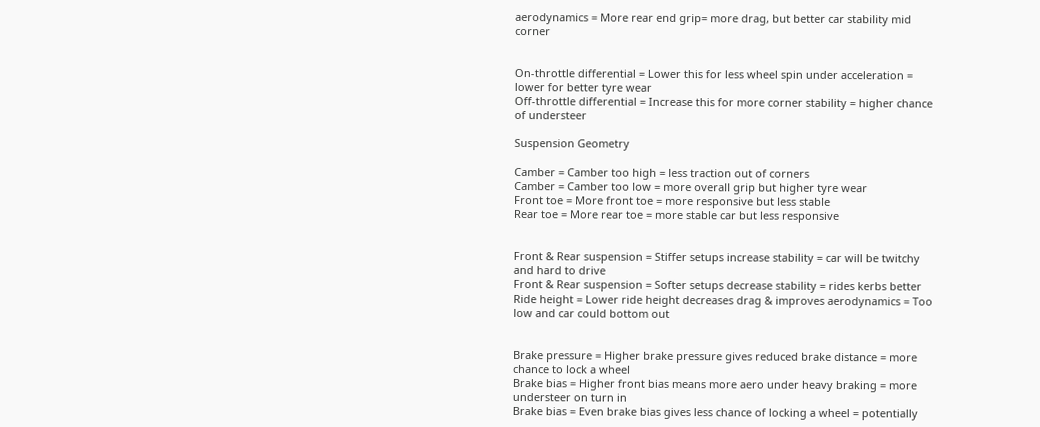aerodynamics = More rear end grip= more drag, but better car stability mid corner


On-throttle differential = Lower this for less wheel spin under acceleration = lower for better tyre wear
Off-throttle differential = Increase this for more corner stability = higher chance of understeer

Suspension Geometry

Camber = Camber too high = less traction out of corners
Camber = Camber too low = more overall grip but higher tyre wear
Front toe = More front toe = more responsive but less stable
Rear toe = More rear toe = more stable car but less responsive


Front & Rear suspension = Stiffer setups increase stability = car will be twitchy and hard to drive
Front & Rear suspension = Softer setups decrease stability = rides kerbs better
Ride height = Lower ride height decreases drag & improves aerodynamics = Too low and car could bottom out


Brake pressure = Higher brake pressure gives reduced brake distance = more chance to lock a wheel
Brake bias = Higher front bias means more aero under heavy braking = more understeer on turn in
Brake bias = Even brake bias gives less chance of locking a wheel = potentially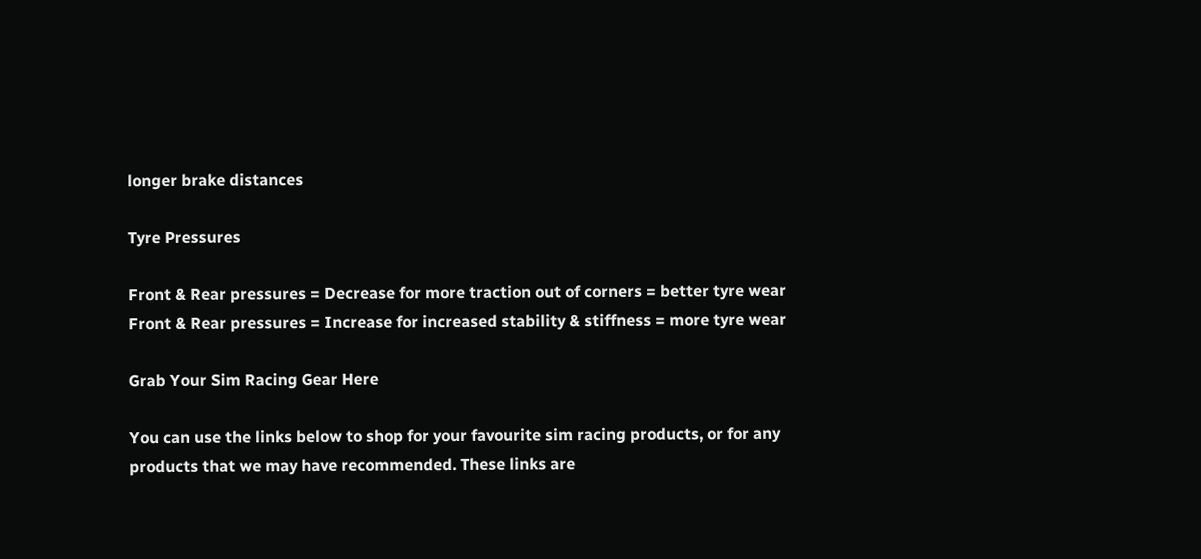longer brake distances

Tyre Pressures

Front & Rear pressures = Decrease for more traction out of corners = better tyre wear
Front & Rear pressures = Increase for increased stability & stiffness = more tyre wear

Grab Your Sim Racing Gear Here

You can use the links below to shop for your favourite sim racing products, or for any products that we may have recommended. These links are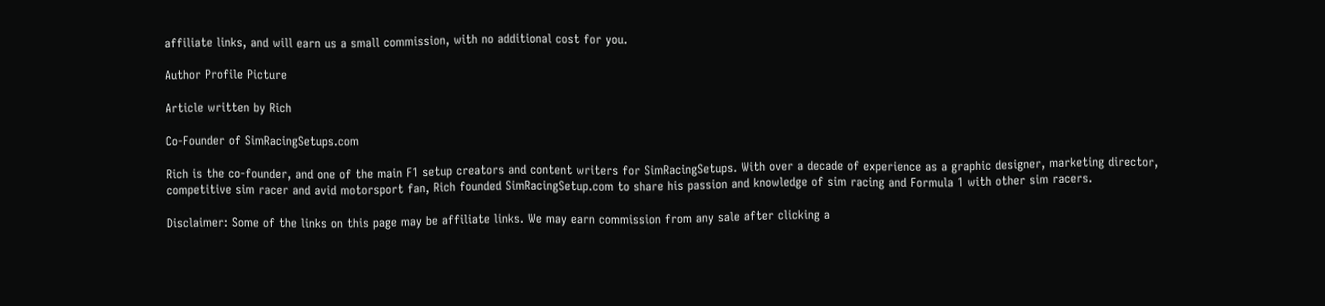affiliate links, and will earn us a small commission, with no additional cost for you.

Author Profile Picture

Article written by Rich

Co-Founder of SimRacingSetups.com

Rich is the co-founder, and one of the main F1 setup creators and content writers for SimRacingSetups. With over a decade of experience as a graphic designer, marketing director, competitive sim racer and avid motorsport fan, Rich founded SimRacingSetup.com to share his passion and knowledge of sim racing and Formula 1 with other sim racers.

Disclaimer: Some of the links on this page may be affiliate links. We may earn commission from any sale after clicking a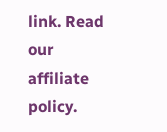link. Read our affiliate policy.